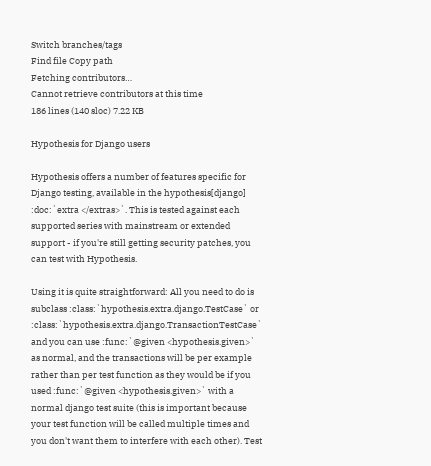Switch branches/tags
Find file Copy path
Fetching contributors…
Cannot retrieve contributors at this time
186 lines (140 sloc) 7.22 KB

Hypothesis for Django users

Hypothesis offers a number of features specific for Django testing, available in the hypothesis[django] :doc:`extra </extras>`. This is tested against each supported series with mainstream or extended support - if you're still getting security patches, you can test with Hypothesis.

Using it is quite straightforward: All you need to do is subclass :class:`hypothesis.extra.django.TestCase` or :class:`hypothesis.extra.django.TransactionTestCase` and you can use :func:`@given <hypothesis.given>` as normal, and the transactions will be per example rather than per test function as they would be if you used :func:`@given <hypothesis.given>` with a normal django test suite (this is important because your test function will be called multiple times and you don't want them to interfere with each other). Test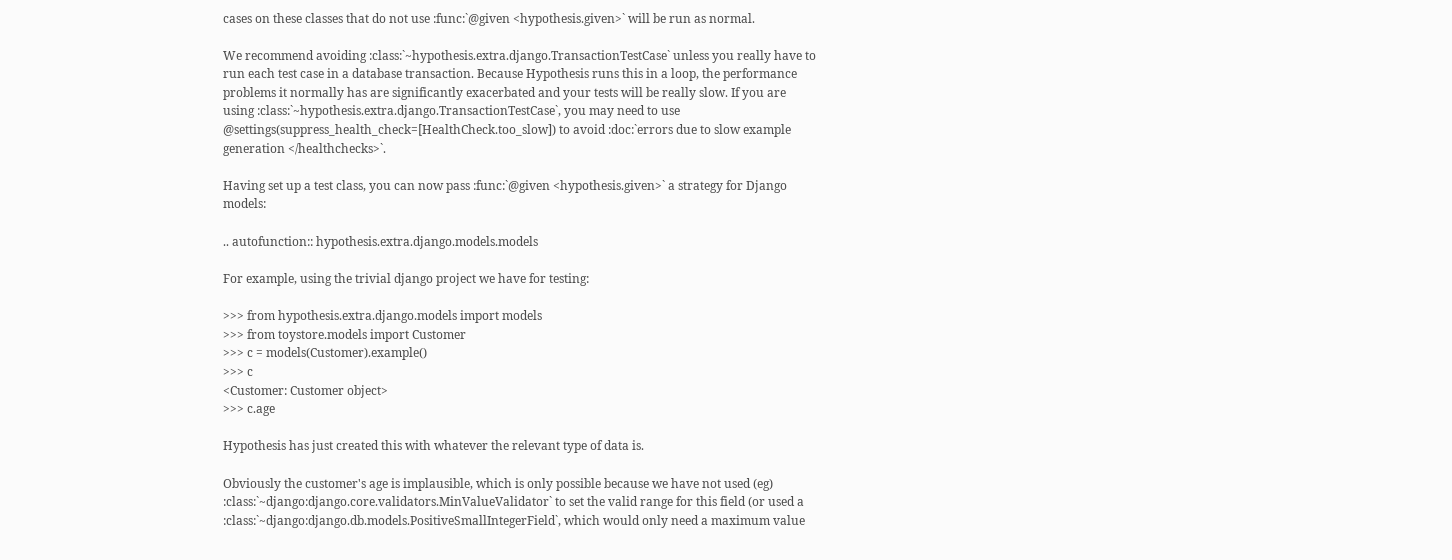cases on these classes that do not use :func:`@given <hypothesis.given>` will be run as normal.

We recommend avoiding :class:`~hypothesis.extra.django.TransactionTestCase` unless you really have to run each test case in a database transaction. Because Hypothesis runs this in a loop, the performance problems it normally has are significantly exacerbated and your tests will be really slow. If you are using :class:`~hypothesis.extra.django.TransactionTestCase`, you may need to use @settings(suppress_health_check=[HealthCheck.too_slow]) to avoid :doc:`errors due to slow example generation </healthchecks>`.

Having set up a test class, you can now pass :func:`@given <hypothesis.given>` a strategy for Django models:

.. autofunction:: hypothesis.extra.django.models.models

For example, using the trivial django project we have for testing:

>>> from hypothesis.extra.django.models import models
>>> from toystore.models import Customer
>>> c = models(Customer).example()
>>> c
<Customer: Customer object>
>>> c.age

Hypothesis has just created this with whatever the relevant type of data is.

Obviously the customer's age is implausible, which is only possible because we have not used (eg) :class:`~django:django.core.validators.MinValueValidator` to set the valid range for this field (or used a :class:`~django:django.db.models.PositiveSmallIntegerField`, which would only need a maximum value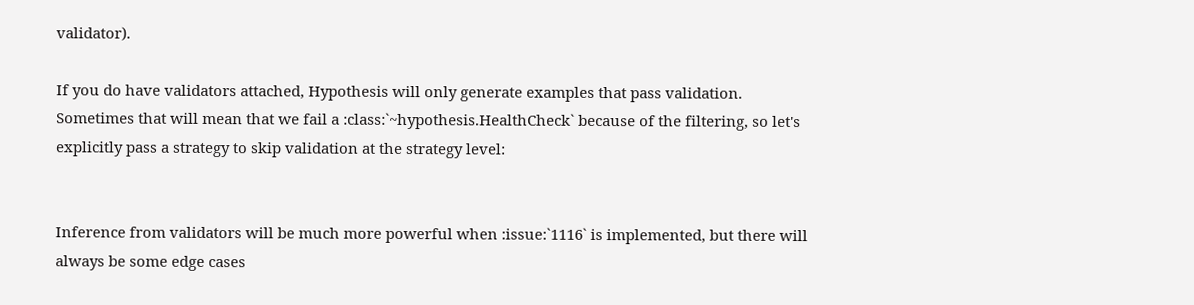validator).

If you do have validators attached, Hypothesis will only generate examples that pass validation. Sometimes that will mean that we fail a :class:`~hypothesis.HealthCheck` because of the filtering, so let's explicitly pass a strategy to skip validation at the strategy level:


Inference from validators will be much more powerful when :issue:`1116` is implemented, but there will always be some edge cases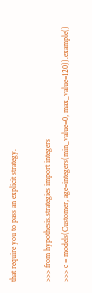that require you to pass an explicit strategy.

>>> from hypothesis.strategies import integers
>>> c = models(Customer, age=integers(min_value=0, max_value=120)).example()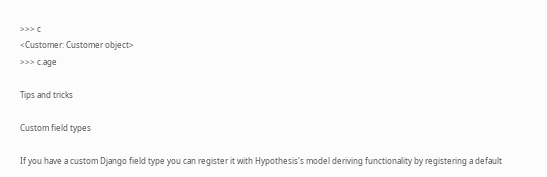>>> c
<Customer: Customer object>
>>> c.age

Tips and tricks

Custom field types

If you have a custom Django field type you can register it with Hypothesis's model deriving functionality by registering a default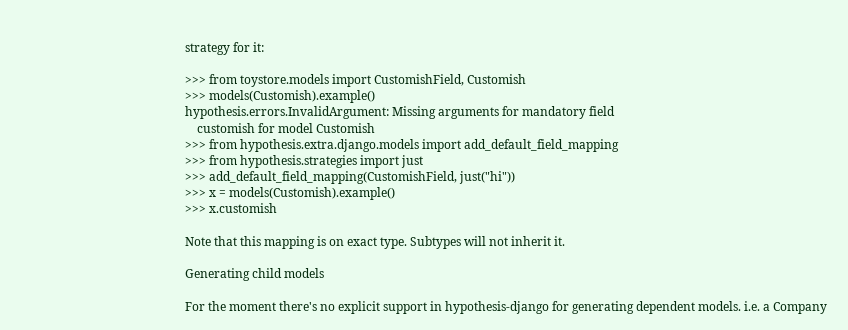strategy for it:

>>> from toystore.models import CustomishField, Customish
>>> models(Customish).example()
hypothesis.errors.InvalidArgument: Missing arguments for mandatory field
    customish for model Customish
>>> from hypothesis.extra.django.models import add_default_field_mapping
>>> from hypothesis.strategies import just
>>> add_default_field_mapping(CustomishField, just("hi"))
>>> x = models(Customish).example()
>>> x.customish

Note that this mapping is on exact type. Subtypes will not inherit it.

Generating child models

For the moment there's no explicit support in hypothesis-django for generating dependent models. i.e. a Company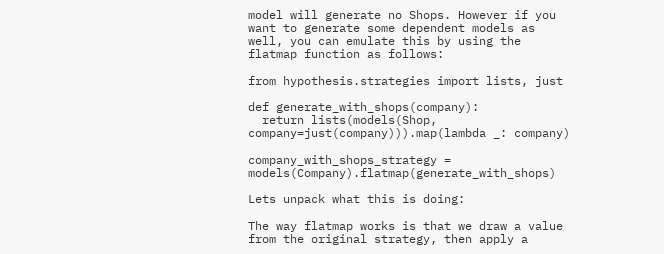model will generate no Shops. However if you want to generate some dependent models as well, you can emulate this by using the flatmap function as follows:

from hypothesis.strategies import lists, just

def generate_with_shops(company):
  return lists(models(Shop, company=just(company))).map(lambda _: company)

company_with_shops_strategy = models(Company).flatmap(generate_with_shops)

Lets unpack what this is doing:

The way flatmap works is that we draw a value from the original strategy, then apply a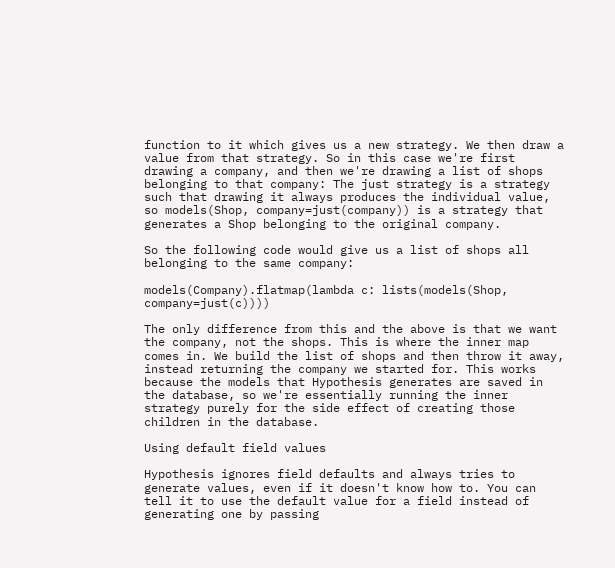function to it which gives us a new strategy. We then draw a value from that strategy. So in this case we're first drawing a company, and then we're drawing a list of shops belonging to that company: The just strategy is a strategy such that drawing it always produces the individual value, so models(Shop, company=just(company)) is a strategy that generates a Shop belonging to the original company.

So the following code would give us a list of shops all belonging to the same company:

models(Company).flatmap(lambda c: lists(models(Shop, company=just(c))))

The only difference from this and the above is that we want the company, not the shops. This is where the inner map comes in. We build the list of shops and then throw it away, instead returning the company we started for. This works because the models that Hypothesis generates are saved in the database, so we're essentially running the inner strategy purely for the side effect of creating those children in the database.

Using default field values

Hypothesis ignores field defaults and always tries to generate values, even if it doesn't know how to. You can tell it to use the default value for a field instead of generating one by passing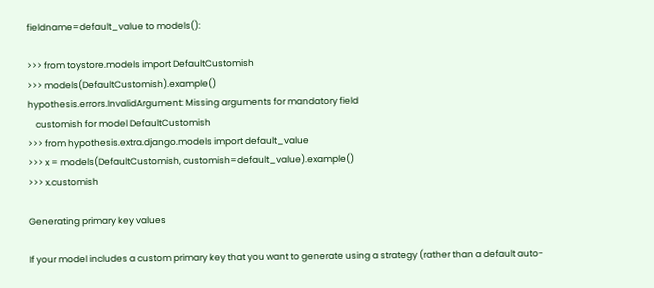fieldname=default_value to models():

>>> from toystore.models import DefaultCustomish
>>> models(DefaultCustomish).example()
hypothesis.errors.InvalidArgument: Missing arguments for mandatory field
    customish for model DefaultCustomish
>>> from hypothesis.extra.django.models import default_value
>>> x = models(DefaultCustomish, customish=default_value).example()
>>> x.customish

Generating primary key values

If your model includes a custom primary key that you want to generate using a strategy (rather than a default auto-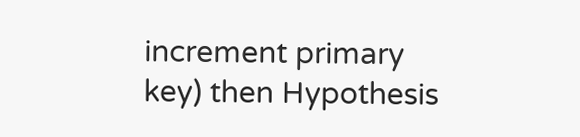increment primary key) then Hypothesis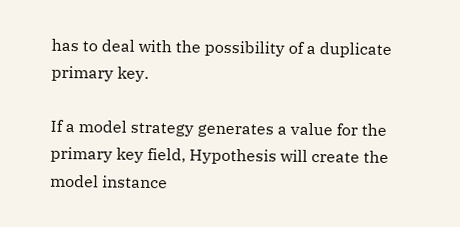has to deal with the possibility of a duplicate primary key.

If a model strategy generates a value for the primary key field, Hypothesis will create the model instance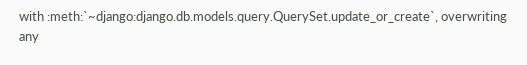with :meth:`~django:django.db.models.query.QuerySet.update_or_create`, overwriting any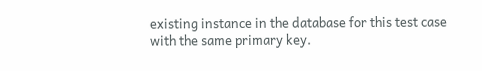existing instance in the database for this test case with the same primary key.